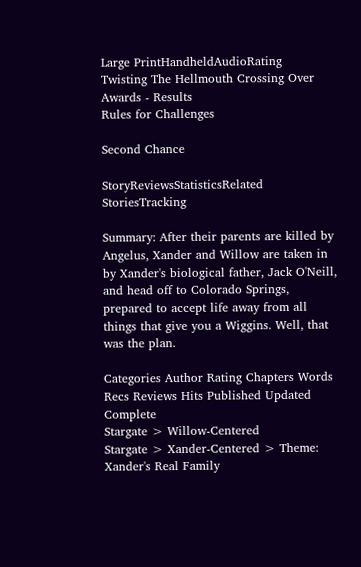Large PrintHandheldAudioRating
Twisting The Hellmouth Crossing Over Awards - Results
Rules for Challenges

Second Chance

StoryReviewsStatisticsRelated StoriesTracking

Summary: After their parents are killed by Angelus, Xander and Willow are taken in by Xander's biological father, Jack O'Neill, and head off to Colorado Springs, prepared to accept life away from all things that give you a Wiggins. Well, that was the plan.

Categories Author Rating Chapters Words Recs Reviews Hits Published Updated Complete
Stargate > Willow-Centered
Stargate > Xander-Centered > Theme: Xander's Real Family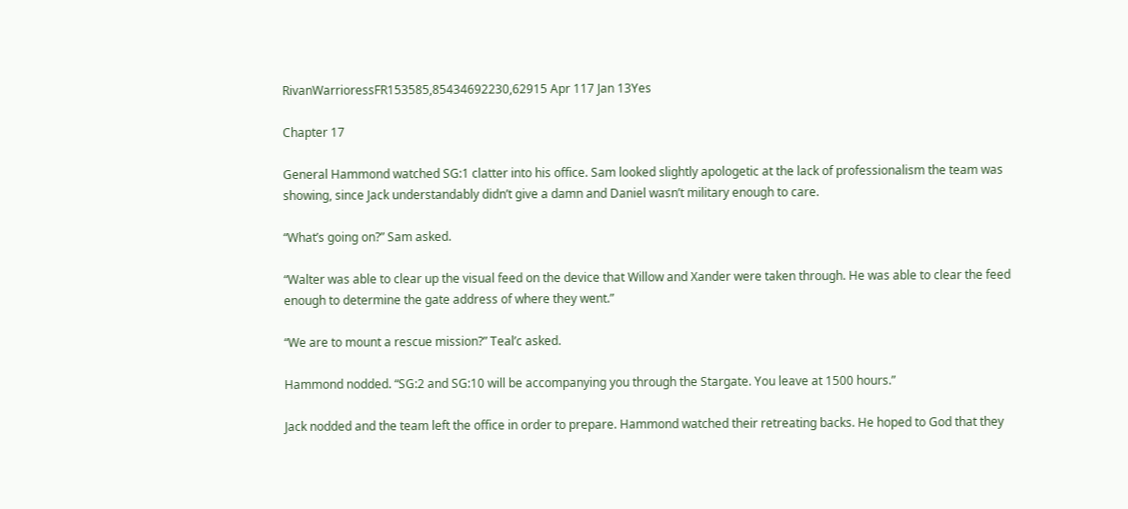RivanWarrioressFR153585,85434692230,62915 Apr 117 Jan 13Yes

Chapter 17

General Hammond watched SG:1 clatter into his office. Sam looked slightly apologetic at the lack of professionalism the team was showing, since Jack understandably didn’t give a damn and Daniel wasn’t military enough to care.

“What’s going on?” Sam asked.

“Walter was able to clear up the visual feed on the device that Willow and Xander were taken through. He was able to clear the feed enough to determine the gate address of where they went.”

“We are to mount a rescue mission?” Teal’c asked.

Hammond nodded. “SG:2 and SG:10 will be accompanying you through the Stargate. You leave at 1500 hours.”

Jack nodded and the team left the office in order to prepare. Hammond watched their retreating backs. He hoped to God that they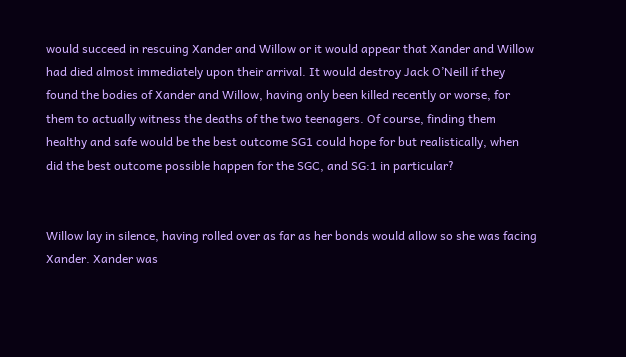would succeed in rescuing Xander and Willow or it would appear that Xander and Willow had died almost immediately upon their arrival. It would destroy Jack O’Neill if they found the bodies of Xander and Willow, having only been killed recently or worse, for them to actually witness the deaths of the two teenagers. Of course, finding them healthy and safe would be the best outcome SG1 could hope for but realistically, when did the best outcome possible happen for the SGC, and SG:1 in particular?


Willow lay in silence, having rolled over as far as her bonds would allow so she was facing Xander. Xander was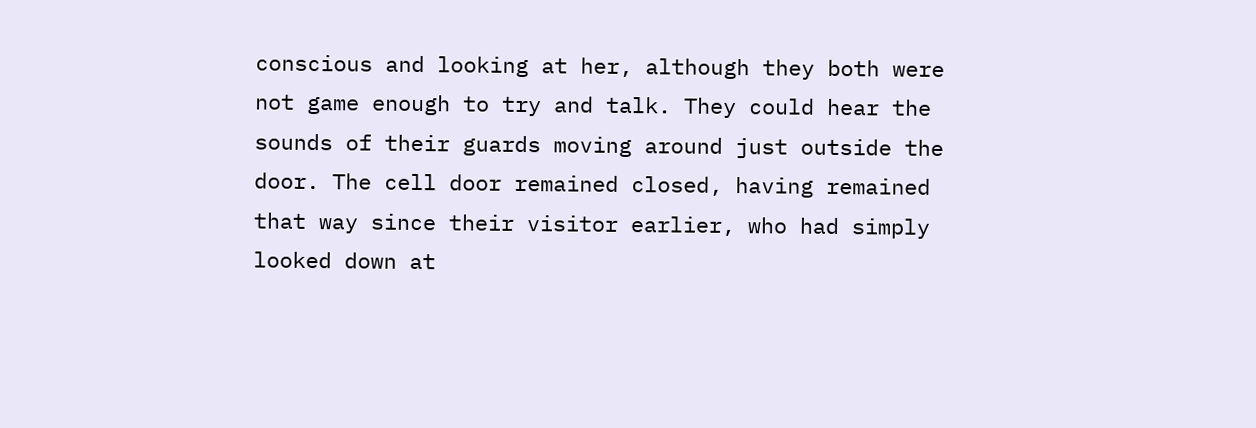conscious and looking at her, although they both were not game enough to try and talk. They could hear the sounds of their guards moving around just outside the door. The cell door remained closed, having remained that way since their visitor earlier, who had simply looked down at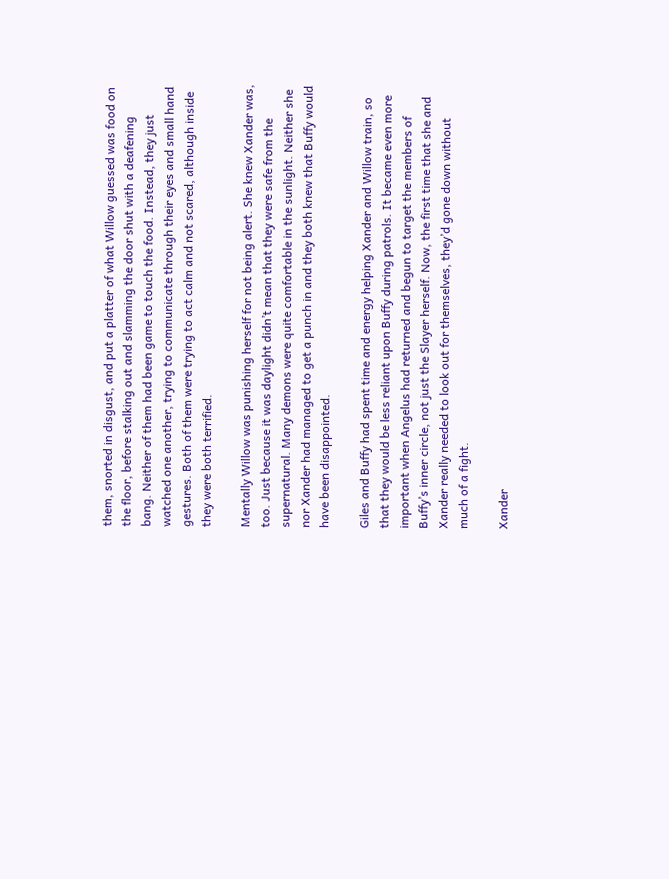them, snorted in disgust, and put a platter of what Willow guessed was food on the floor, before stalking out and slamming the door shut with a deafening bang. Neither of them had been game to touch the food. Instead, they just watched one another, trying to communicate through their eyes and small hand gestures. Both of them were trying to act calm and not scared, although inside they were both terrified.

Mentally Willow was punishing herself for not being alert. She knew Xander was, too. Just because it was daylight didn’t mean that they were safe from the supernatural. Many demons were quite comfortable in the sunlight. Neither she nor Xander had managed to get a punch in and they both knew that Buffy would have been disappointed.

Giles and Buffy had spent time and energy helping Xander and Willow train, so that they would be less reliant upon Buffy during patrols. It became even more important when Angelus had returned and begun to target the members of Buffy’s inner circle, not just the Slayer herself. Now, the first time that she and Xander really needed to look out for themselves, they’d gone down without much of a fight.

Xander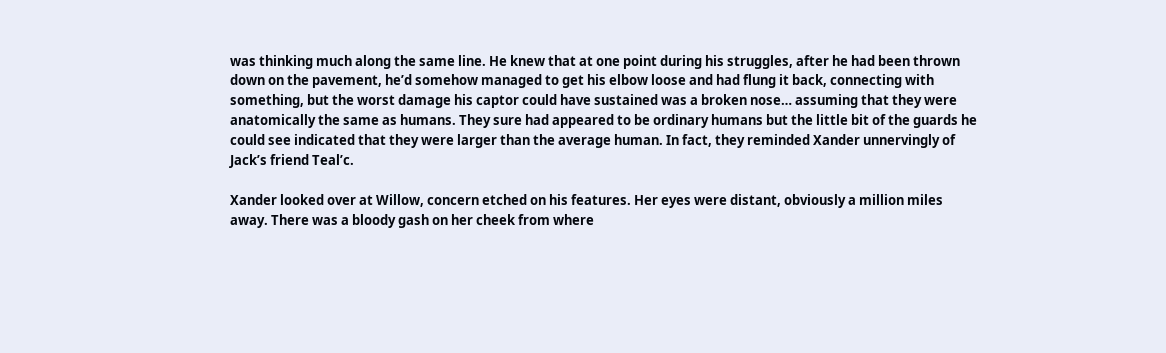was thinking much along the same line. He knew that at one point during his struggles, after he had been thrown down on the pavement, he’d somehow managed to get his elbow loose and had flung it back, connecting with something, but the worst damage his captor could have sustained was a broken nose… assuming that they were anatomically the same as humans. They sure had appeared to be ordinary humans but the little bit of the guards he could see indicated that they were larger than the average human. In fact, they reminded Xander unnervingly of Jack’s friend Teal’c.

Xander looked over at Willow, concern etched on his features. Her eyes were distant, obviously a million miles away. There was a bloody gash on her cheek from where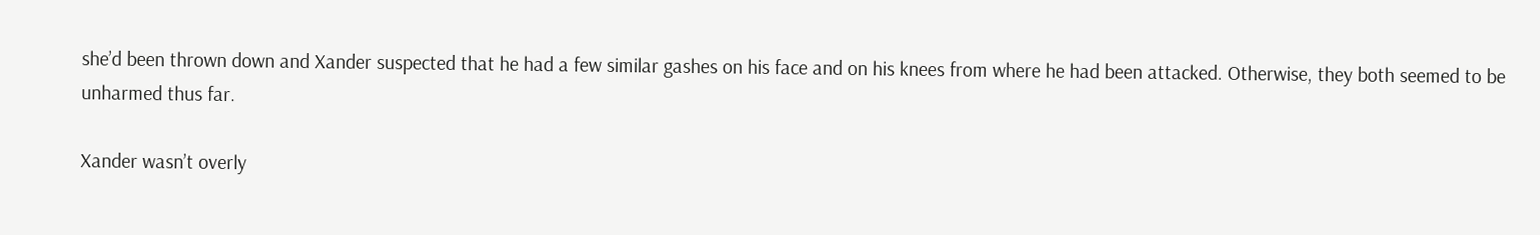she’d been thrown down and Xander suspected that he had a few similar gashes on his face and on his knees from where he had been attacked. Otherwise, they both seemed to be unharmed thus far.

Xander wasn’t overly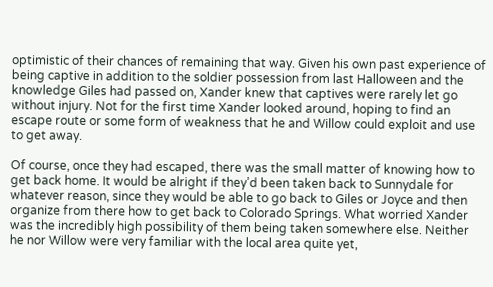optimistic of their chances of remaining that way. Given his own past experience of being captive in addition to the soldier possession from last Halloween and the knowledge Giles had passed on, Xander knew that captives were rarely let go without injury. Not for the first time Xander looked around, hoping to find an escape route or some form of weakness that he and Willow could exploit and use to get away.

Of course, once they had escaped, there was the small matter of knowing how to get back home. It would be alright if they’d been taken back to Sunnydale for whatever reason, since they would be able to go back to Giles or Joyce and then organize from there how to get back to Colorado Springs. What worried Xander was the incredibly high possibility of them being taken somewhere else. Neither he nor Willow were very familiar with the local area quite yet,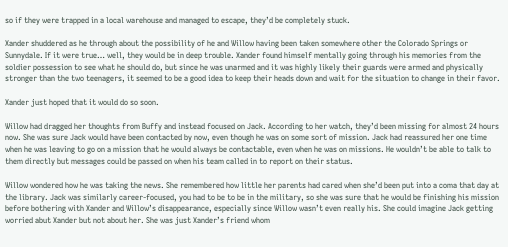so if they were trapped in a local warehouse and managed to escape, they’d be completely stuck.

Xander shuddered as he through about the possibility of he and Willow having been taken somewhere other the Colorado Springs or Sunnydale. If it were true… well, they would be in deep trouble. Xander found himself mentally going through his memories from the soldier possession to see what he should do, but since he was unarmed and it was highly likely their guards were armed and physically stronger than the two teenagers, it seemed to be a good idea to keep their heads down and wait for the situation to change in their favor.

Xander just hoped that it would do so soon.

Willow had dragged her thoughts from Buffy and instead focused on Jack. According to her watch, they’d been missing for almost 24 hours now. She was sure Jack would have been contacted by now, even though he was on some sort of mission. Jack had reassured her one time when he was leaving to go on a mission that he would always be contactable, even when he was on missions. He wouldn’t be able to talk to them directly but messages could be passed on when his team called in to report on their status.

Willow wondered how he was taking the news. She remembered how little her parents had cared when she’d been put into a coma that day at the library. Jack was similarly career-focused, you had to be to be in the military, so she was sure that he would be finishing his mission before bothering with Xander and Willow’s disappearance, especially since Willow wasn’t even really his. She could imagine Jack getting worried abut Xander but not about her. She was just Xander’s friend whom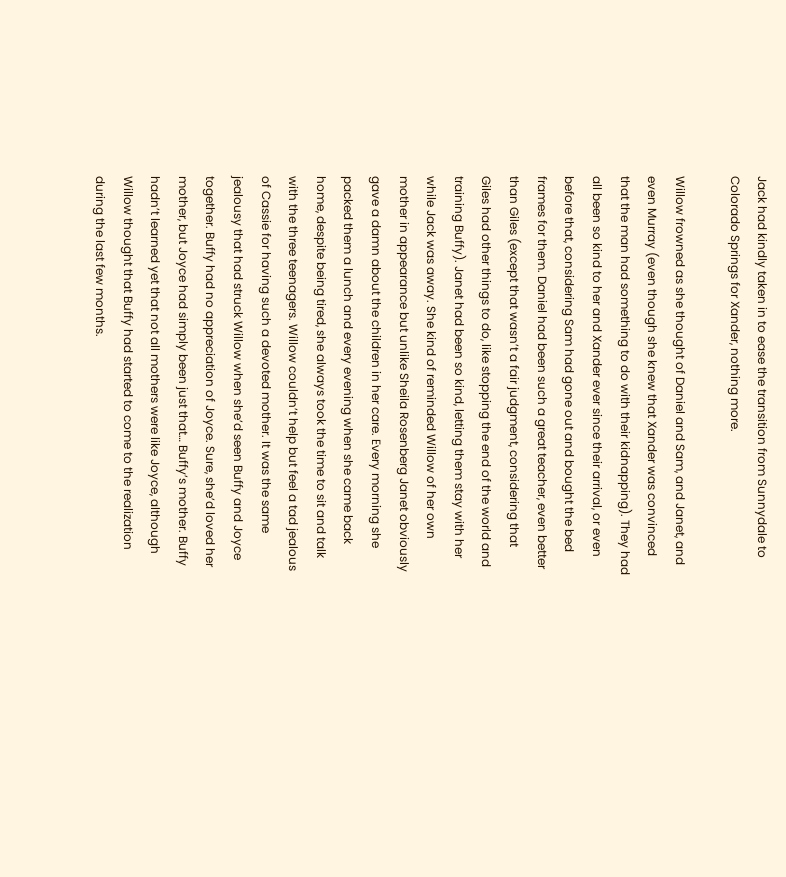Jack had kindly taken in to ease the transition from Sunnydale to Colorado Springs for Xander, nothing more.

Willow frowned as she thought of Daniel and Sam, and Janet, and even Murray (even though she knew that Xander was convinced that the man had something to do with their kidnapping). They had all been so kind to her and Xander ever since their arrival, or even before that, considering Sam had gone out and bought the bed frames for them. Daniel had been such a great teacher, even better than Giles (except that wasn’t a fair judgment, considering that Giles had other things to do, like stopping the end of the world and training Buffy). Janet had been so kind, letting them stay with her while Jack was away. She kind of reminded Willow of her own mother in appearance but unlike Sheila Rosenberg Janet obviously gave a damn about the children in her care. Every morning she packed them a lunch and every evening when she came back home, despite being tired, she always took the time to sit and talk with the three teenagers. Willow couldn’t help but feel a tad jealous of Cassie for having such a devoted mother. It was the same jealousy that had struck Willow when she’d seen Buffy and Joyce together. Buffy had no appreciation of Joyce. Sure, she’d loved her mother, but Joyce had simply been just that… Buffy’s mother. Buffy hadn’t learned yet that not all mothers were like Joyce, although Willow thought that Buffy had started to come to the realization during the last few months.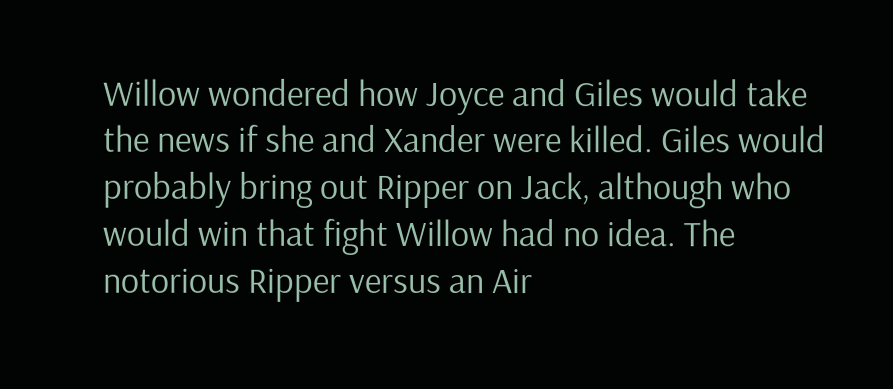Willow wondered how Joyce and Giles would take the news if she and Xander were killed. Giles would probably bring out Ripper on Jack, although who would win that fight Willow had no idea. The notorious Ripper versus an Air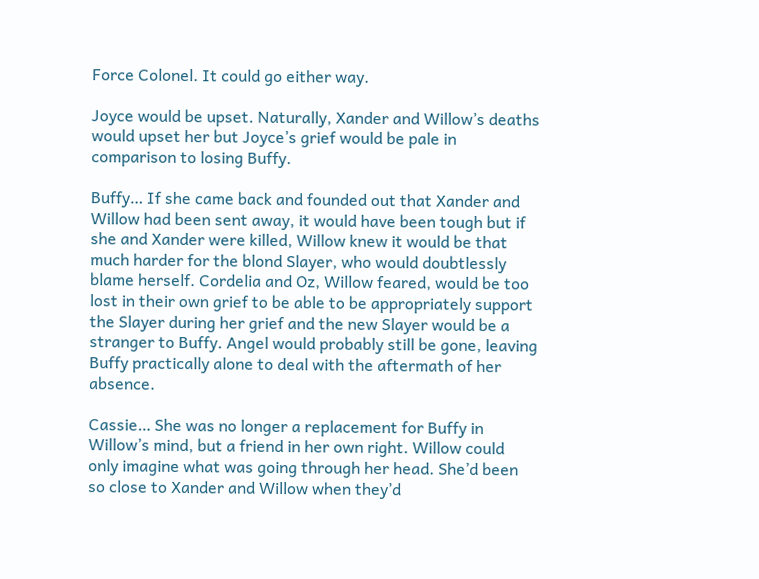Force Colonel. It could go either way.

Joyce would be upset. Naturally, Xander and Willow’s deaths would upset her but Joyce’s grief would be pale in comparison to losing Buffy.

Buffy… If she came back and founded out that Xander and Willow had been sent away, it would have been tough but if she and Xander were killed, Willow knew it would be that much harder for the blond Slayer, who would doubtlessly blame herself. Cordelia and Oz, Willow feared, would be too lost in their own grief to be able to be appropriately support the Slayer during her grief and the new Slayer would be a stranger to Buffy. Angel would probably still be gone, leaving Buffy practically alone to deal with the aftermath of her absence.

Cassie… She was no longer a replacement for Buffy in Willow’s mind, but a friend in her own right. Willow could only imagine what was going through her head. She’d been so close to Xander and Willow when they’d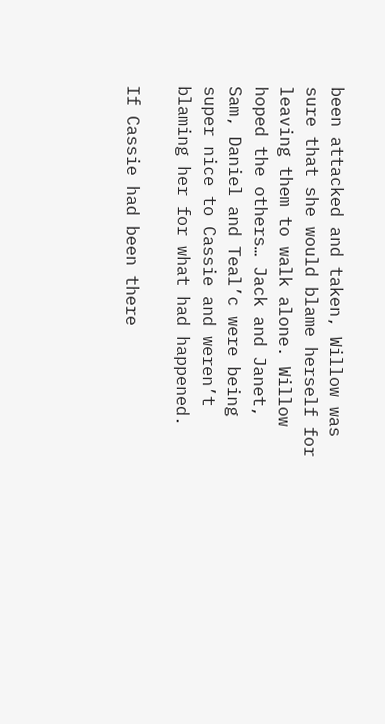been attacked and taken, Willow was sure that she would blame herself for leaving them to walk alone. Willow hoped the others… Jack and Janet, Sam, Daniel and Teal’c were being super nice to Cassie and weren’t blaming her for what had happened.

If Cassie had been there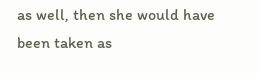as well, then she would have been taken as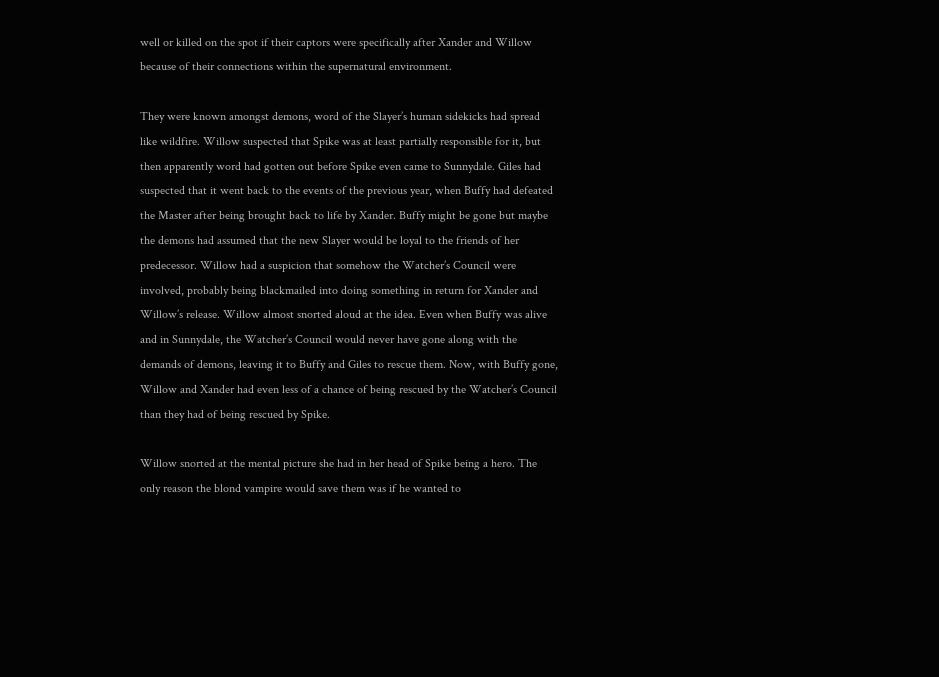well or killed on the spot if their captors were specifically after Xander and Willow because of their connections within the supernatural environment.

They were known amongst demons, word of the Slayer’s human sidekicks had spread like wildfire. Willow suspected that Spike was at least partially responsible for it, but then apparently word had gotten out before Spike even came to Sunnydale. Giles had suspected that it went back to the events of the previous year, when Buffy had defeated the Master after being brought back to life by Xander. Buffy might be gone but maybe the demons had assumed that the new Slayer would be loyal to the friends of her predecessor. Willow had a suspicion that somehow the Watcher’s Council were involved, probably being blackmailed into doing something in return for Xander and Willow’s release. Willow almost snorted aloud at the idea. Even when Buffy was alive and in Sunnydale, the Watcher’s Council would never have gone along with the demands of demons, leaving it to Buffy and Giles to rescue them. Now, with Buffy gone, Willow and Xander had even less of a chance of being rescued by the Watcher’s Council than they had of being rescued by Spike.

Willow snorted at the mental picture she had in her head of Spike being a hero. The only reason the blond vampire would save them was if he wanted to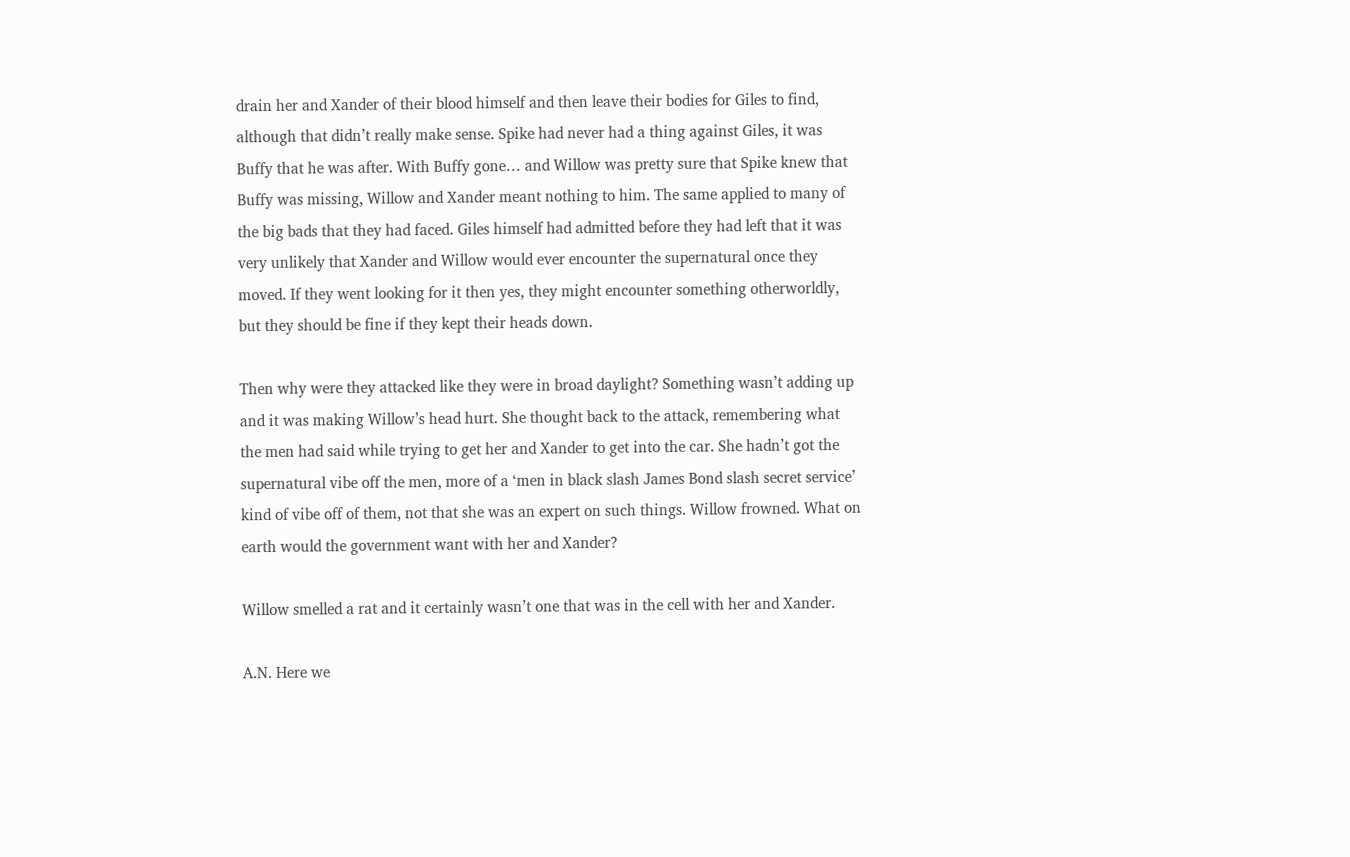drain her and Xander of their blood himself and then leave their bodies for Giles to find, although that didn’t really make sense. Spike had never had a thing against Giles, it was Buffy that he was after. With Buffy gone… and Willow was pretty sure that Spike knew that Buffy was missing, Willow and Xander meant nothing to him. The same applied to many of the big bads that they had faced. Giles himself had admitted before they had left that it was very unlikely that Xander and Willow would ever encounter the supernatural once they moved. If they went looking for it then yes, they might encounter something otherworldly, but they should be fine if they kept their heads down.

Then why were they attacked like they were in broad daylight? Something wasn’t adding up and it was making Willow’s head hurt. She thought back to the attack, remembering what the men had said while trying to get her and Xander to get into the car. She hadn’t got the supernatural vibe off the men, more of a ‘men in black slash James Bond slash secret service’ kind of vibe off of them, not that she was an expert on such things. Willow frowned. What on earth would the government want with her and Xander?

Willow smelled a rat and it certainly wasn’t one that was in the cell with her and Xander.

A.N. Here we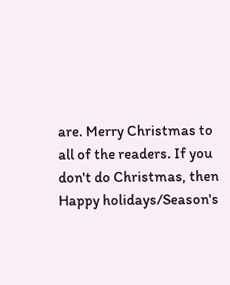are. Merry Christmas to all of the readers. If you don't do Christmas, then Happy holidays/Season's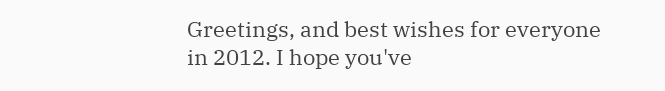Greetings, and best wishes for everyone in 2012. I hope you've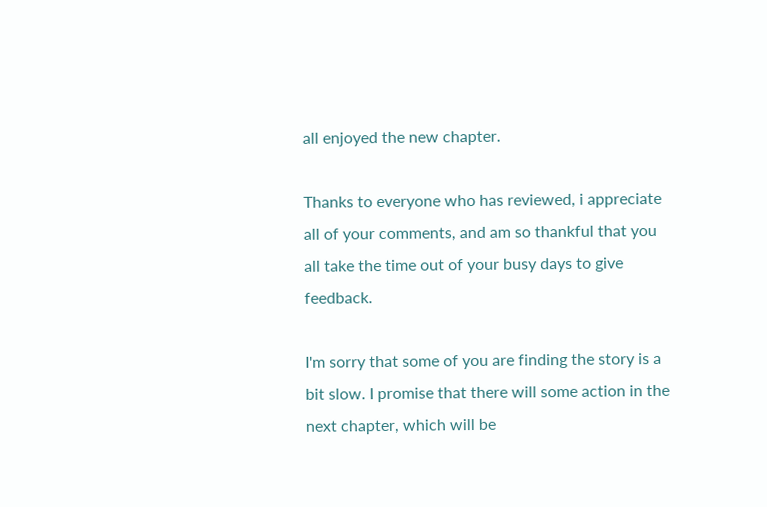all enjoyed the new chapter.

Thanks to everyone who has reviewed, i appreciate all of your comments, and am so thankful that you all take the time out of your busy days to give feedback.

I'm sorry that some of you are finding the story is a bit slow. I promise that there will some action in the next chapter, which will be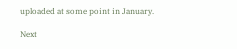uploaded at some point in January.

Next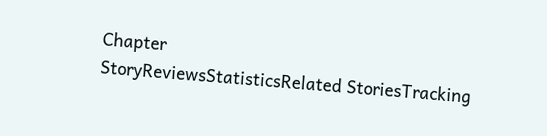Chapter
StoryReviewsStatisticsRelated StoriesTracking